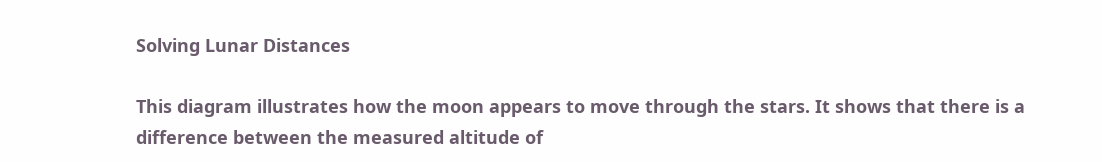Solving Lunar Distances

This diagram illustrates how the moon appears to move through the stars. It shows that there is a difference between the measured altitude of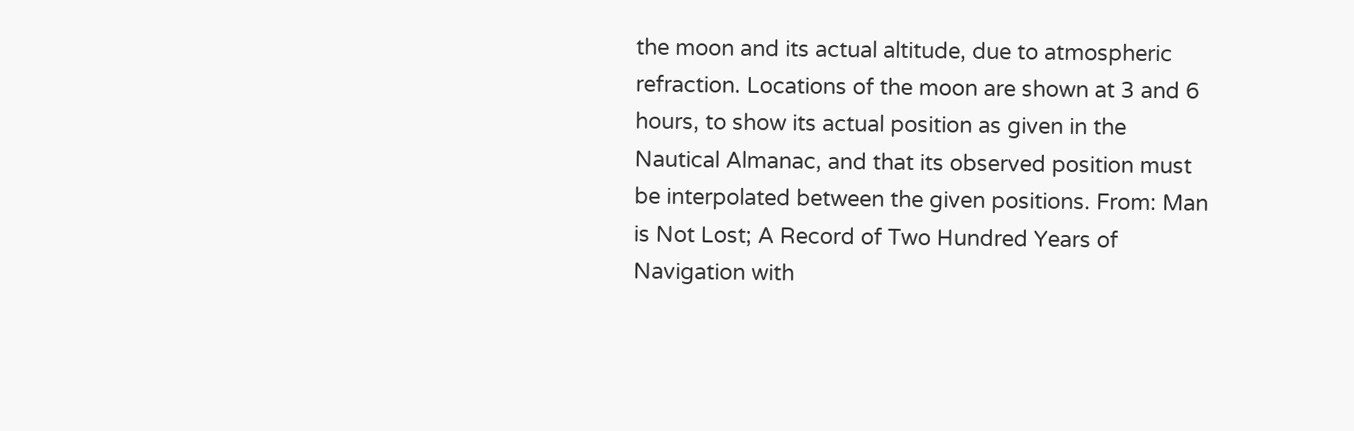the moon and its actual altitude, due to atmospheric refraction. Locations of the moon are shown at 3 and 6 hours, to show its actual position as given in the Nautical Almanac, and that its observed position must be interpolated between the given positions. From: Man is Not Lost; A Record of Two Hundred Years of Navigation with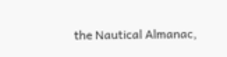the Nautical Almanac,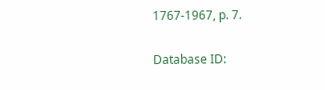1767-1967, p. 7.

Database ID: